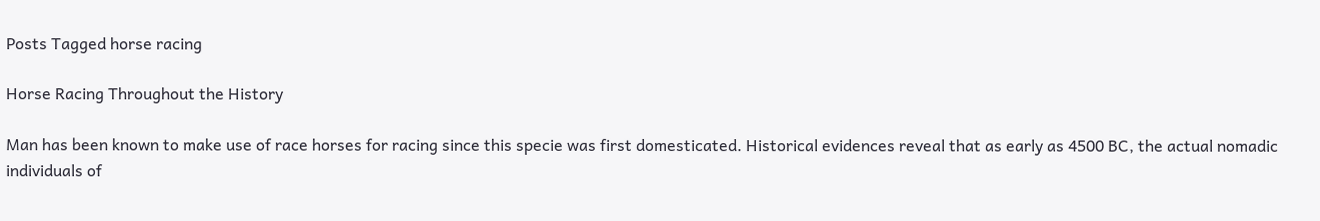Posts Tagged horse racing

Horse Racing Throughout the History

Man has been known to make use of race horses for racing since this specie was first domesticated. Historical evidences reveal that as early as 4500 BC, the actual nomadic individuals of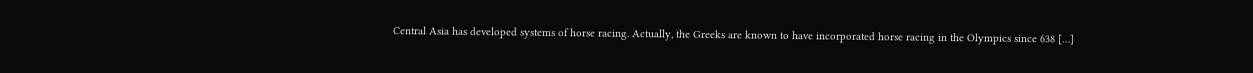Central Asia has developed systems of horse racing. Actually, the Greeks are known to have incorporated horse racing in the Olympics since 638 […]